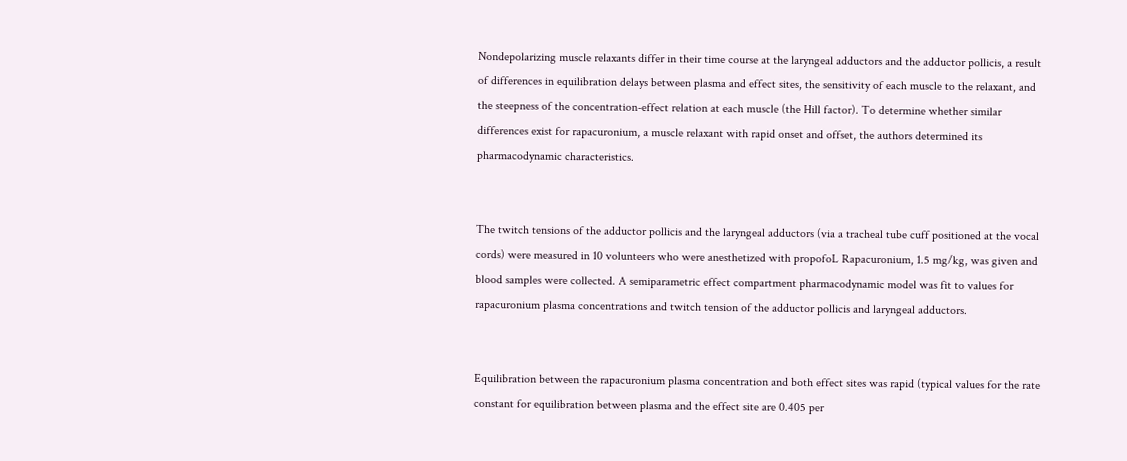Nondepolarizing muscle relaxants differ in their time course at the laryngeal adductors and the adductor pollicis, a result of differences in equilibration delays between plasma and effect sites, the sensitivity of each muscle to the relaxant, and the steepness of the concentration-effect relation at each muscle (the Hill factor). To determine whether similar differences exist for rapacuronium, a muscle relaxant with rapid onset and offset, the authors determined its pharmacodynamic characteristics.


The twitch tensions of the adductor pollicis and the laryngeal adductors (via a tracheal tube cuff positioned at the vocal cords) were measured in 10 volunteers who were anesthetized with propofoL Rapacuronium, 1.5 mg/kg, was given and blood samples were collected. A semiparametric effect compartment pharmacodynamic model was fit to values for rapacuronium plasma concentrations and twitch tension of the adductor pollicis and laryngeal adductors.


Equilibration between the rapacuronium plasma concentration and both effect sites was rapid (typical values for the rate constant for equilibration between plasma and the effect site are 0.405 per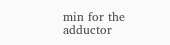min for the adductor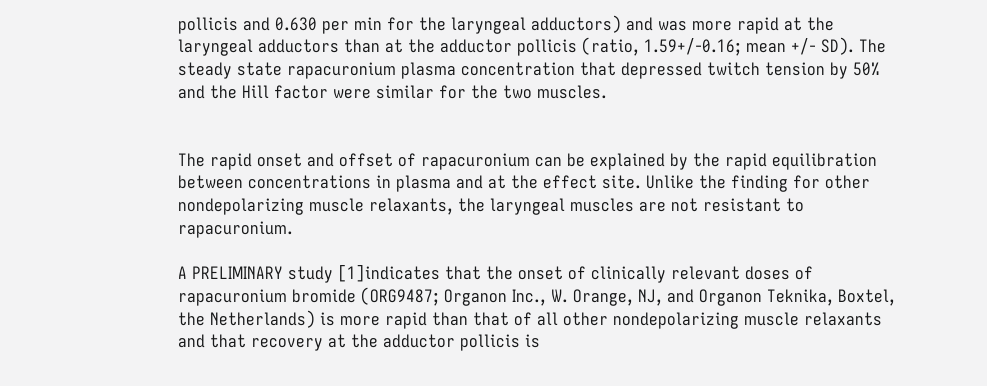pollicis and 0.630 per min for the laryngeal adductors) and was more rapid at the laryngeal adductors than at the adductor pollicis (ratio, 1.59+/-0.16; mean +/- SD). The steady state rapacuronium plasma concentration that depressed twitch tension by 50% and the Hill factor were similar for the two muscles.


The rapid onset and offset of rapacuronium can be explained by the rapid equilibration between concentrations in plasma and at the effect site. Unlike the finding for other nondepolarizing muscle relaxants, the laryngeal muscles are not resistant to rapacuronium.

A PRELIMINARY study [1]indicates that the onset of clinically relevant doses of rapacuronium bromide (ORG9487; Organon Inc., W. Orange, NJ, and Organon Teknika, Boxtel, the Netherlands) is more rapid than that of all other nondepolarizing muscle relaxants and that recovery at the adductor pollicis is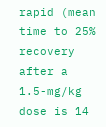rapid (mean time to 25% recovery after a 1.5-mg/kg dose is 14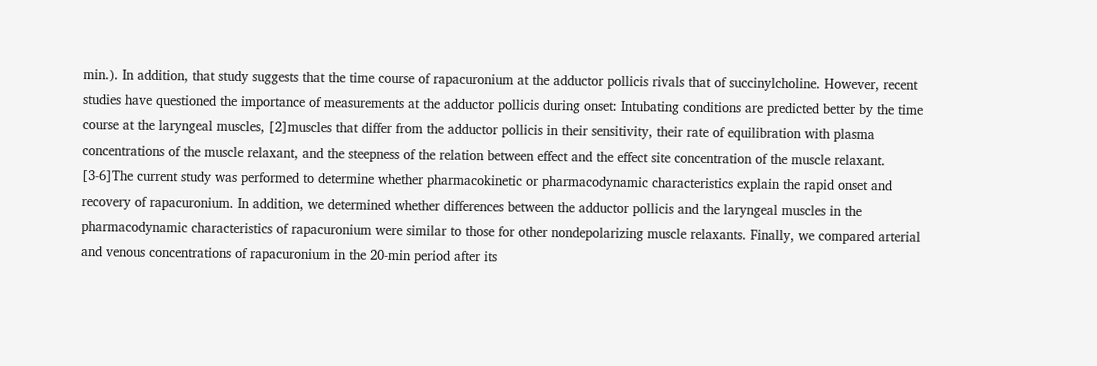min.). In addition, that study suggests that the time course of rapacuronium at the adductor pollicis rivals that of succinylcholine. However, recent studies have questioned the importance of measurements at the adductor pollicis during onset: Intubating conditions are predicted better by the time course at the laryngeal muscles, [2]muscles that differ from the adductor pollicis in their sensitivity, their rate of equilibration with plasma concentrations of the muscle relaxant, and the steepness of the relation between effect and the effect site concentration of the muscle relaxant. [3-6]The current study was performed to determine whether pharmacokinetic or pharmacodynamic characteristics explain the rapid onset and recovery of rapacuronium. In addition, we determined whether differences between the adductor pollicis and the laryngeal muscles in the pharmacodynamic characteristics of rapacuronium were similar to those for other nondepolarizing muscle relaxants. Finally, we compared arterial and venous concentrations of rapacuronium in the 20-min period after its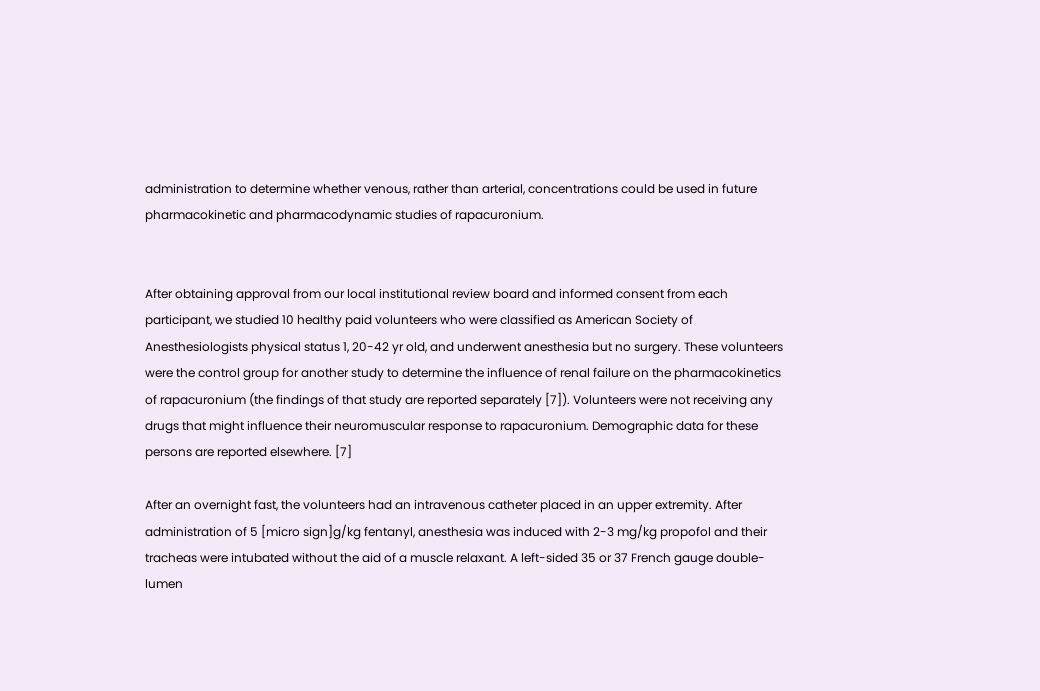administration to determine whether venous, rather than arterial, concentrations could be used in future pharmacokinetic and pharmacodynamic studies of rapacuronium.


After obtaining approval from our local institutional review board and informed consent from each participant, we studied 10 healthy paid volunteers who were classified as American Society of Anesthesiologists physical status 1, 20-42 yr old, and underwent anesthesia but no surgery. These volunteers were the control group for another study to determine the influence of renal failure on the pharmacokinetics of rapacuronium (the findings of that study are reported separately [7]). Volunteers were not receiving any drugs that might influence their neuromuscular response to rapacuronium. Demographic data for these persons are reported elsewhere. [7]

After an overnight fast, the volunteers had an intravenous catheter placed in an upper extremity. After administration of 5 [micro sign]g/kg fentanyl, anesthesia was induced with 2-3 mg/kg propofol and their tracheas were intubated without the aid of a muscle relaxant. A left-sided 35 or 37 French gauge double-lumen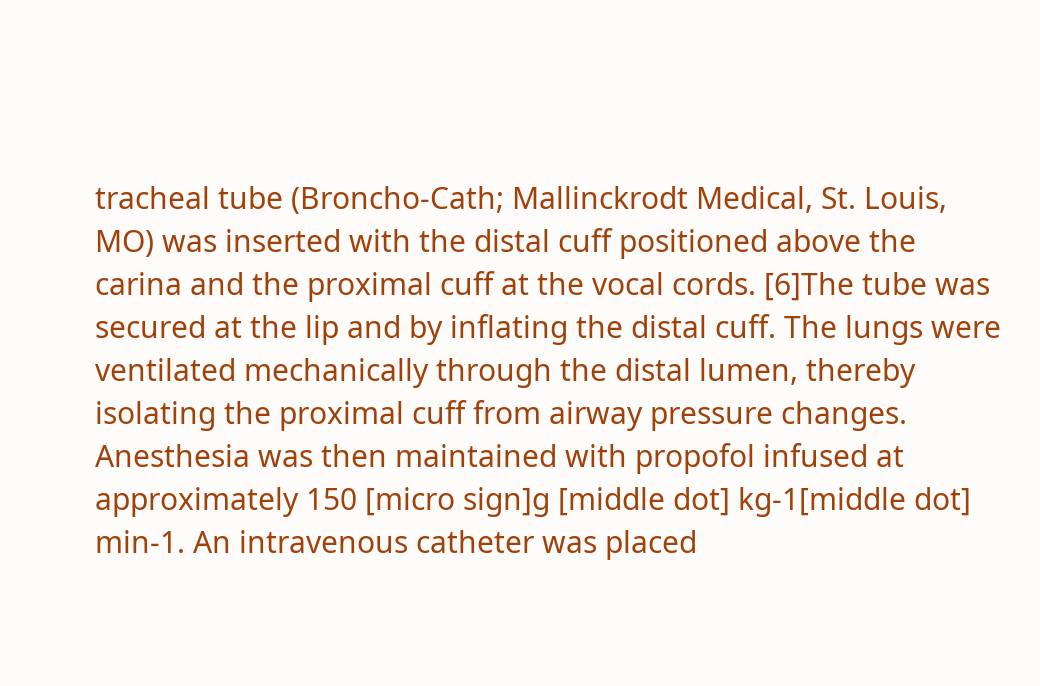tracheal tube (Broncho-Cath; Mallinckrodt Medical, St. Louis, MO) was inserted with the distal cuff positioned above the carina and the proximal cuff at the vocal cords. [6]The tube was secured at the lip and by inflating the distal cuff. The lungs were ventilated mechanically through the distal lumen, thereby isolating the proximal cuff from airway pressure changes. Anesthesia was then maintained with propofol infused at approximately 150 [micro sign]g [middle dot] kg-1[middle dot] min-1. An intravenous catheter was placed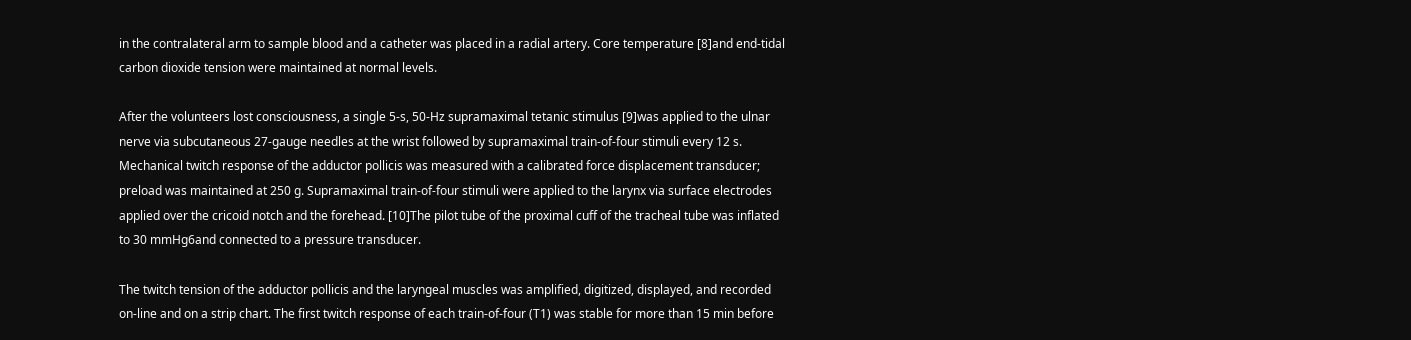in the contralateral arm to sample blood and a catheter was placed in a radial artery. Core temperature [8]and end-tidal carbon dioxide tension were maintained at normal levels.

After the volunteers lost consciousness, a single 5-s, 50-Hz supramaximal tetanic stimulus [9]was applied to the ulnar nerve via subcutaneous 27-gauge needles at the wrist followed by supramaximal train-of-four stimuli every 12 s. Mechanical twitch response of the adductor pollicis was measured with a calibrated force displacement transducer; preload was maintained at 250 g. Supramaximal train-of-four stimuli were applied to the larynx via surface electrodes applied over the cricoid notch and the forehead. [10]The pilot tube of the proximal cuff of the tracheal tube was inflated to 30 mmHg6and connected to a pressure transducer.

The twitch tension of the adductor pollicis and the laryngeal muscles was amplified, digitized, displayed, and recorded on-line and on a strip chart. The first twitch response of each train-of-four (T1) was stable for more than 15 min before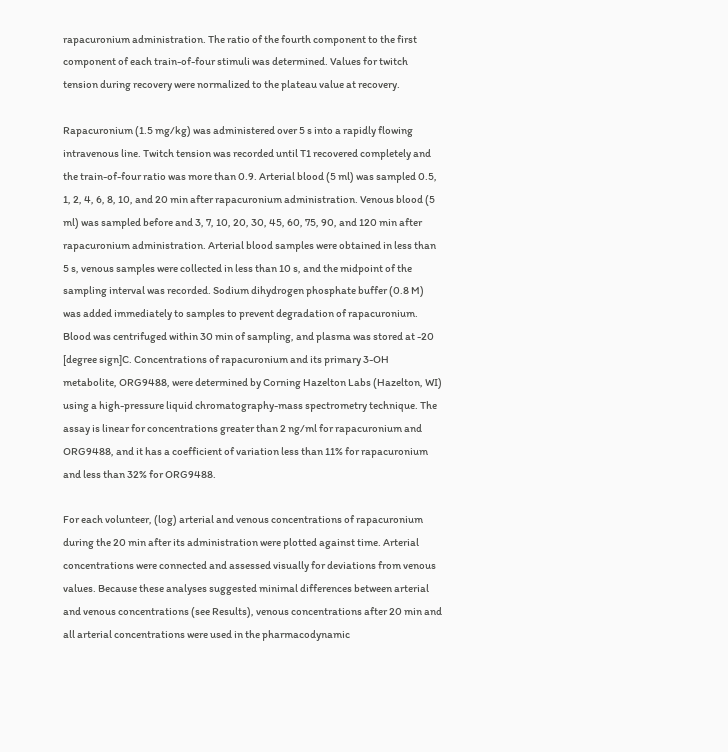rapacuronium administration. The ratio of the fourth component to the first component of each train-of-four stimuli was determined. Values for twitch tension during recovery were normalized to the plateau value at recovery.

Rapacuronium (1.5 mg/kg) was administered over 5 s into a rapidly flowing intravenous line. Twitch tension was recorded until T1 recovered completely and the train-of-four ratio was more than 0.9. Arterial blood (5 ml) was sampled 0.5, 1, 2, 4, 6, 8, 10, and 20 min after rapacuronium administration. Venous blood (5 ml) was sampled before and 3, 7, 10, 20, 30, 45, 60, 75, 90, and 120 min after rapacuronium administration. Arterial blood samples were obtained in less than 5 s, venous samples were collected in less than 10 s, and the midpoint of the sampling interval was recorded. Sodium dihydrogen phosphate buffer (0.8 M) was added immediately to samples to prevent degradation of rapacuronium. Blood was centrifuged within 30 min of sampling, and plasma was stored at -20 [degree sign]C. Concentrations of rapacuronium and its primary 3-OH metabolite, ORG9488, were determined by Corning Hazelton Labs (Hazelton, WI) using a high-pressure liquid chromatography-mass spectrometry technique. The assay is linear for concentrations greater than 2 ng/ml for rapacuronium and ORG9488, and it has a coefficient of variation less than 11% for rapacuronium and less than 32% for ORG9488.

For each volunteer, (log) arterial and venous concentrations of rapacuronium during the 20 min after its administration were plotted against time. Arterial concentrations were connected and assessed visually for deviations from venous values. Because these analyses suggested minimal differences between arterial and venous concentrations (see Results), venous concentrations after 20 min and all arterial concentrations were used in the pharmacodynamic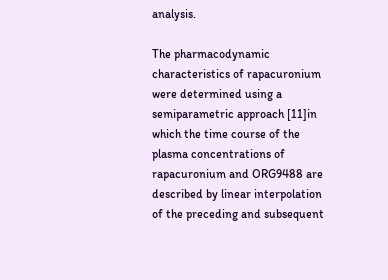analysis.

The pharmacodynamic characteristics of rapacuronium were determined using a semiparametric approach [11]in which the time course of the plasma concentrations of rapacuronium and ORG9488 are described by linear interpolation of the preceding and subsequent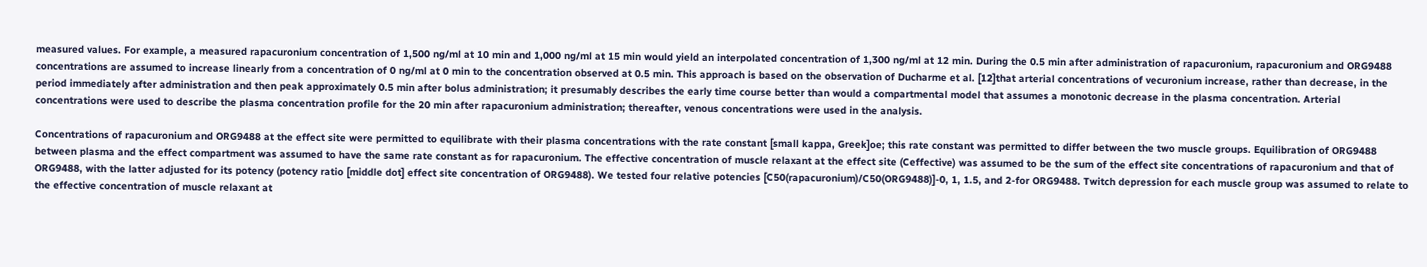measured values. For example, a measured rapacuronium concentration of 1,500 ng/ml at 10 min and 1,000 ng/ml at 15 min would yield an interpolated concentration of 1,300 ng/ml at 12 min. During the 0.5 min after administration of rapacuronium, rapacuronium and ORG9488 concentrations are assumed to increase linearly from a concentration of 0 ng/ml at 0 min to the concentration observed at 0.5 min. This approach is based on the observation of Ducharme et al. [12]that arterial concentrations of vecuronium increase, rather than decrease, in the period immediately after administration and then peak approximately 0.5 min after bolus administration; it presumably describes the early time course better than would a compartmental model that assumes a monotonic decrease in the plasma concentration. Arterial concentrations were used to describe the plasma concentration profile for the 20 min after rapacuronium administration; thereafter, venous concentrations were used in the analysis.

Concentrations of rapacuronium and ORG9488 at the effect site were permitted to equilibrate with their plasma concentrations with the rate constant [small kappa, Greek]oe; this rate constant was permitted to differ between the two muscle groups. Equilibration of ORG9488 between plasma and the effect compartment was assumed to have the same rate constant as for rapacuronium. The effective concentration of muscle relaxant at the effect site (Ceffective) was assumed to be the sum of the effect site concentrations of rapacuronium and that of ORG9488, with the latter adjusted for its potency (potency ratio [middle dot] effect site concentration of ORG9488). We tested four relative potencies [C50(rapacuronium)/C50(ORG9488)]-0, 1, 1.5, and 2-for ORG9488. Twitch depression for each muscle group was assumed to relate to the effective concentration of muscle relaxant at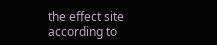the effect site according to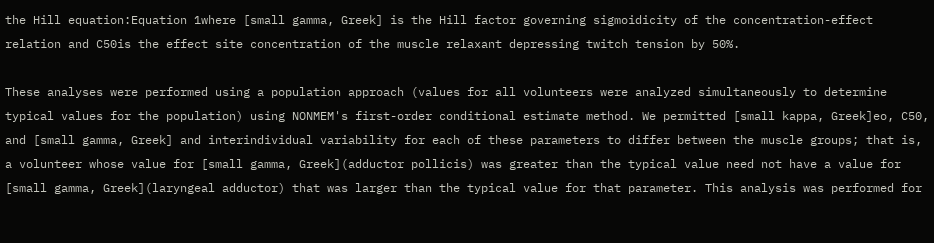the Hill equation:Equation 1where [small gamma, Greek] is the Hill factor governing sigmoidicity of the concentration-effect relation and C50is the effect site concentration of the muscle relaxant depressing twitch tension by 50%.

These analyses were performed using a population approach (values for all volunteers were analyzed simultaneously to determine typical values for the population) using NONMEM's first-order conditional estimate method. We permitted [small kappa, Greek]eo, C50, and [small gamma, Greek] and interindividual variability for each of these parameters to differ between the muscle groups; that is, a volunteer whose value for [small gamma, Greek](adductor pollicis) was greater than the typical value need not have a value for [small gamma, Greek](laryngeal adductor) that was larger than the typical value for that parameter. This analysis was performed for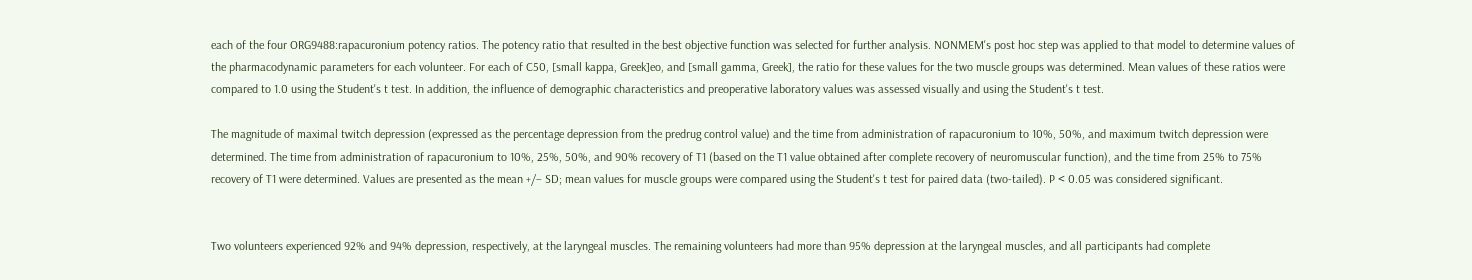each of the four ORG9488:rapacuronium potency ratios. The potency ratio that resulted in the best objective function was selected for further analysis. NONMEM's post hoc step was applied to that model to determine values of the pharmacodynamic parameters for each volunteer. For each of C50, [small kappa, Greek]eo, and [small gamma, Greek], the ratio for these values for the two muscle groups was determined. Mean values of these ratios were compared to 1.0 using the Student's t test. In addition, the influence of demographic characteristics and preoperative laboratory values was assessed visually and using the Student's t test.

The magnitude of maximal twitch depression (expressed as the percentage depression from the predrug control value) and the time from administration of rapacuronium to 10%, 50%, and maximum twitch depression were determined. The time from administration of rapacuronium to 10%, 25%, 50%, and 90% recovery of T1 (based on the T1 value obtained after complete recovery of neuromuscular function), and the time from 25% to 75% recovery of T1 were determined. Values are presented as the mean +/− SD; mean values for muscle groups were compared using the Student's t test for paired data (two-tailed). P < 0.05 was considered significant.


Two volunteers experienced 92% and 94% depression, respectively, at the laryngeal muscles. The remaining volunteers had more than 95% depression at the laryngeal muscles, and all participants had complete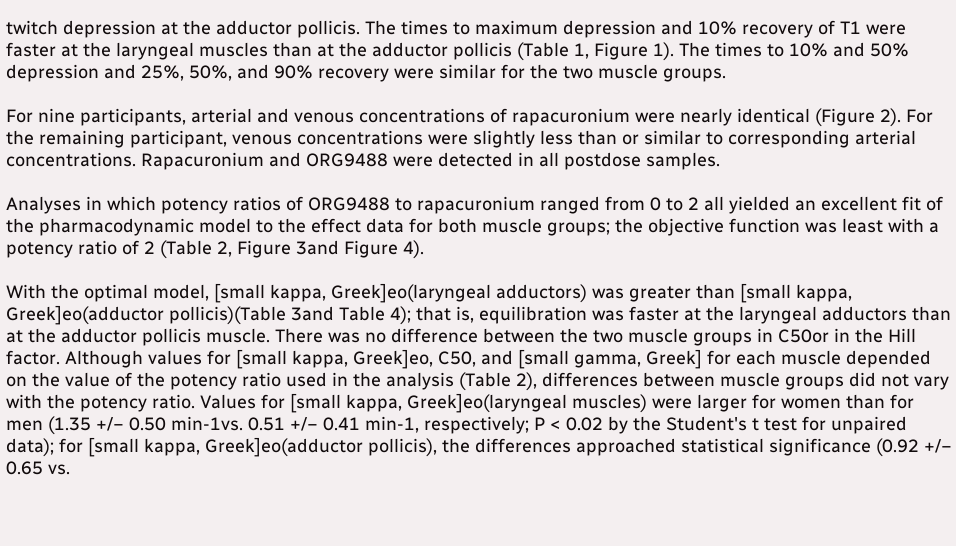twitch depression at the adductor pollicis. The times to maximum depression and 10% recovery of T1 were faster at the laryngeal muscles than at the adductor pollicis (Table 1, Figure 1). The times to 10% and 50% depression and 25%, 50%, and 90% recovery were similar for the two muscle groups.

For nine participants, arterial and venous concentrations of rapacuronium were nearly identical (Figure 2). For the remaining participant, venous concentrations were slightly less than or similar to corresponding arterial concentrations. Rapacuronium and ORG9488 were detected in all postdose samples.

Analyses in which potency ratios of ORG9488 to rapacuronium ranged from 0 to 2 all yielded an excellent fit of the pharmacodynamic model to the effect data for both muscle groups; the objective function was least with a potency ratio of 2 (Table 2, Figure 3and Figure 4).

With the optimal model, [small kappa, Greek]eo(laryngeal adductors) was greater than [small kappa, Greek]eo(adductor pollicis)(Table 3and Table 4); that is, equilibration was faster at the laryngeal adductors than at the adductor pollicis muscle. There was no difference between the two muscle groups in C50or in the Hill factor. Although values for [small kappa, Greek]eo, C50, and [small gamma, Greek] for each muscle depended on the value of the potency ratio used in the analysis (Table 2), differences between muscle groups did not vary with the potency ratio. Values for [small kappa, Greek]eo(laryngeal muscles) were larger for women than for men (1.35 +/− 0.50 min-1vs. 0.51 +/− 0.41 min-1, respectively; P < 0.02 by the Student's t test for unpaired data); for [small kappa, Greek]eo(adductor pollicis), the differences approached statistical significance (0.92 +/− 0.65 vs.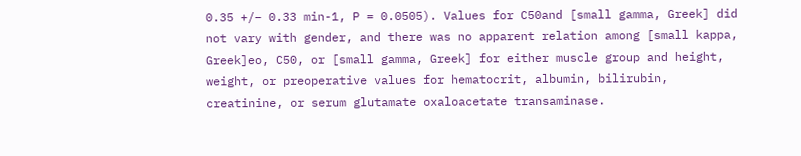0.35 +/− 0.33 min-1, P = 0.0505). Values for C50and [small gamma, Greek] did not vary with gender, and there was no apparent relation among [small kappa, Greek]eo, C50, or [small gamma, Greek] for either muscle group and height, weight, or preoperative values for hematocrit, albumin, bilirubin, creatinine, or serum glutamate oxaloacetate transaminase.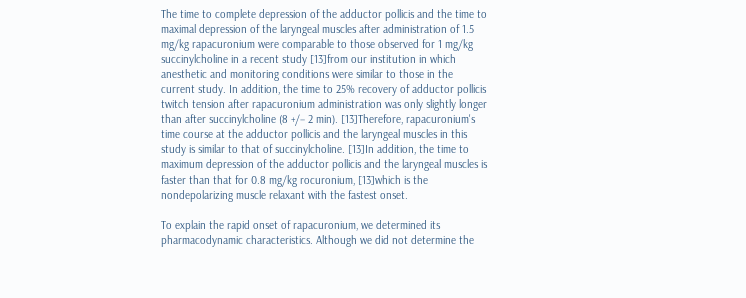The time to complete depression of the adductor pollicis and the time to maximal depression of the laryngeal muscles after administration of 1.5 mg/kg rapacuronium were comparable to those observed for 1 mg/kg succinylcholine in a recent study [13]from our institution in which anesthetic and monitoring conditions were similar to those in the current study. In addition, the time to 25% recovery of adductor pollicis twitch tension after rapacuronium administration was only slightly longer than after succinylcholine (8 +/− 2 min). [13]Therefore, rapacuronium's time course at the adductor pollicis and the laryngeal muscles in this study is similar to that of succinylcholine. [13]In addition, the time to maximum depression of the adductor pollicis and the laryngeal muscles is faster than that for 0.8 mg/kg rocuronium, [13]which is the nondepolarizing muscle relaxant with the fastest onset.

To explain the rapid onset of rapacuronium, we determined its pharmacodynamic characteristics. Although we did not determine the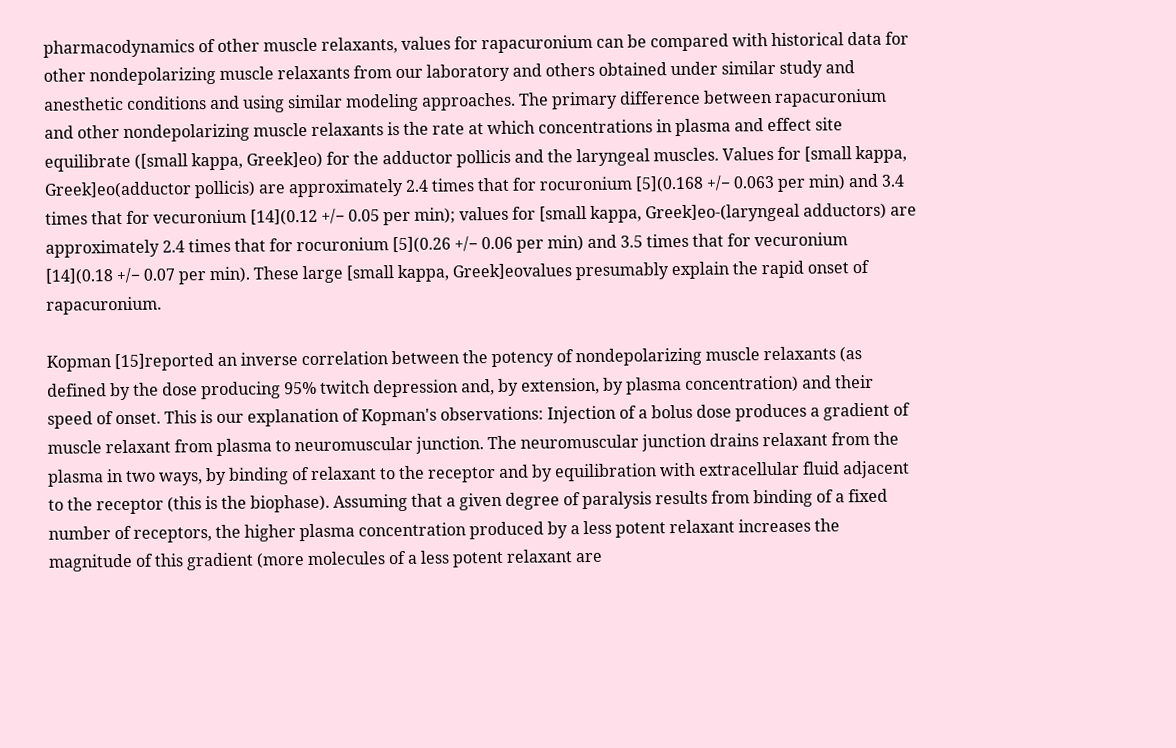pharmacodynamics of other muscle relaxants, values for rapacuronium can be compared with historical data for other nondepolarizing muscle relaxants from our laboratory and others obtained under similar study and anesthetic conditions and using similar modeling approaches. The primary difference between rapacuronium and other nondepolarizing muscle relaxants is the rate at which concentrations in plasma and effect site equilibrate ([small kappa, Greek]eo) for the adductor pollicis and the laryngeal muscles. Values for [small kappa, Greek]eo(adductor pollicis) are approximately 2.4 times that for rocuronium [5](0.168 +/− 0.063 per min) and 3.4 times that for vecuronium [14](0.12 +/− 0.05 per min); values for [small kappa, Greek]eo-(laryngeal adductors) are approximately 2.4 times that for rocuronium [5](0.26 +/− 0.06 per min) and 3.5 times that for vecuronium [14](0.18 +/− 0.07 per min). These large [small kappa, Greek]eovalues presumably explain the rapid onset of rapacuronium.

Kopman [15]reported an inverse correlation between the potency of nondepolarizing muscle relaxants (as defined by the dose producing 95% twitch depression and, by extension, by plasma concentration) and their speed of onset. This is our explanation of Kopman's observations: Injection of a bolus dose produces a gradient of muscle relaxant from plasma to neuromuscular junction. The neuromuscular junction drains relaxant from the plasma in two ways, by binding of relaxant to the receptor and by equilibration with extracellular fluid adjacent to the receptor (this is the biophase). Assuming that a given degree of paralysis results from binding of a fixed number of receptors, the higher plasma concentration produced by a less potent relaxant increases the magnitude of this gradient (more molecules of a less potent relaxant are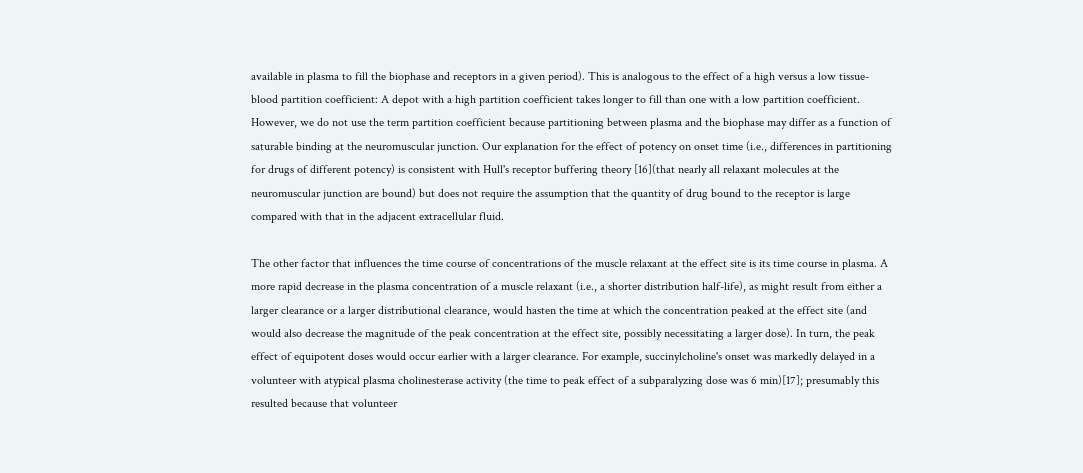available in plasma to fill the biophase and receptors in a given period). This is analogous to the effect of a high versus a low tissue-blood partition coefficient: A depot with a high partition coefficient takes longer to fill than one with a low partition coefficient. However, we do not use the term partition coefficient because partitioning between plasma and the biophase may differ as a function of saturable binding at the neuromuscular junction. Our explanation for the effect of potency on onset time (i.e., differences in partitioning for drugs of different potency) is consistent with Hull's receptor buffering theory [16](that nearly all relaxant molecules at the neuromuscular junction are bound) but does not require the assumption that the quantity of drug bound to the receptor is large compared with that in the adjacent extracellular fluid.

The other factor that influences the time course of concentrations of the muscle relaxant at the effect site is its time course in plasma. A more rapid decrease in the plasma concentration of a muscle relaxant (i.e., a shorter distribution half-life), as might result from either a larger clearance or a larger distributional clearance, would hasten the time at which the concentration peaked at the effect site (and would also decrease the magnitude of the peak concentration at the effect site, possibly necessitating a larger dose). In turn, the peak effect of equipotent doses would occur earlier with a larger clearance. For example, succinylcholine's onset was markedly delayed in a volunteer with atypical plasma cholinesterase activity (the time to peak effect of a subparalyzing dose was 6 min)[17]; presumably this resulted because that volunteer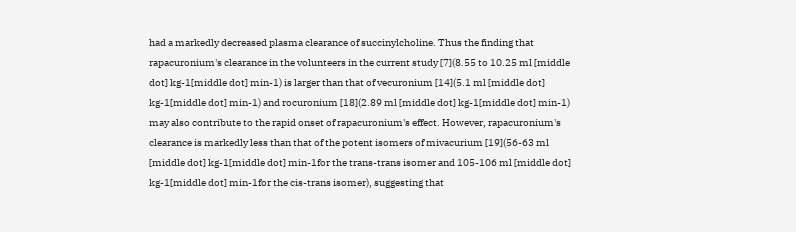had a markedly decreased plasma clearance of succinylcholine. Thus the finding that rapacuronium's clearance in the volunteers in the current study [7](8.55 to 10.25 ml [middle dot] kg-1[middle dot] min-1) is larger than that of vecuronium [14](5.1 ml [middle dot] kg-1[middle dot] min-1) and rocuronium [18](2.89 ml [middle dot] kg-1[middle dot] min-1) may also contribute to the rapid onset of rapacuronium's effect. However, rapacuronium's clearance is markedly less than that of the potent isomers of mivacurium [19](56-63 ml [middle dot] kg-1[middle dot] min-1for the trans-trans isomer and 105-106 ml [middle dot] kg-1[middle dot] min-1for the cis-trans isomer), suggesting that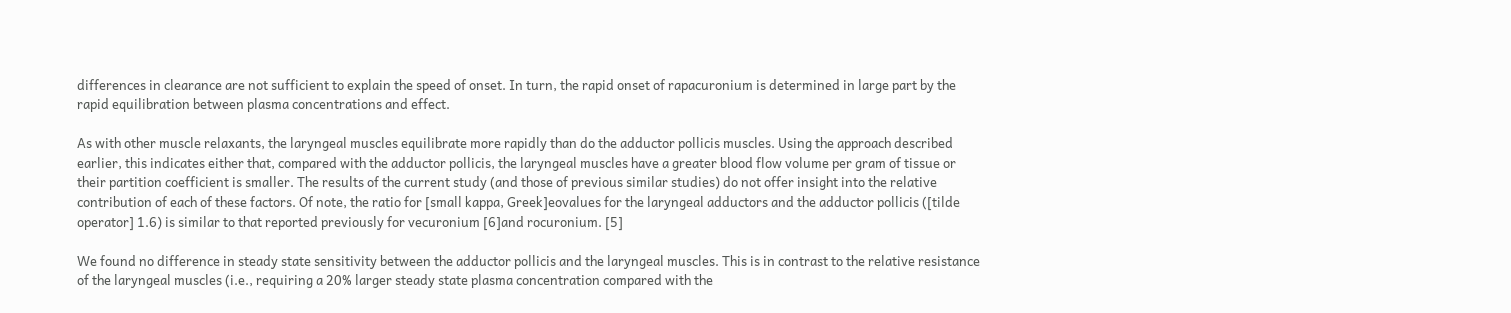differences in clearance are not sufficient to explain the speed of onset. In turn, the rapid onset of rapacuronium is determined in large part by the rapid equilibration between plasma concentrations and effect.

As with other muscle relaxants, the laryngeal muscles equilibrate more rapidly than do the adductor pollicis muscles. Using the approach described earlier, this indicates either that, compared with the adductor pollicis, the laryngeal muscles have a greater blood flow volume per gram of tissue or their partition coefficient is smaller. The results of the current study (and those of previous similar studies) do not offer insight into the relative contribution of each of these factors. Of note, the ratio for [small kappa, Greek]eovalues for the laryngeal adductors and the adductor pollicis ([tilde operator] 1.6) is similar to that reported previously for vecuronium [6]and rocuronium. [5]

We found no difference in steady state sensitivity between the adductor pollicis and the laryngeal muscles. This is in contrast to the relative resistance of the laryngeal muscles (i.e., requiring a 20% larger steady state plasma concentration compared with the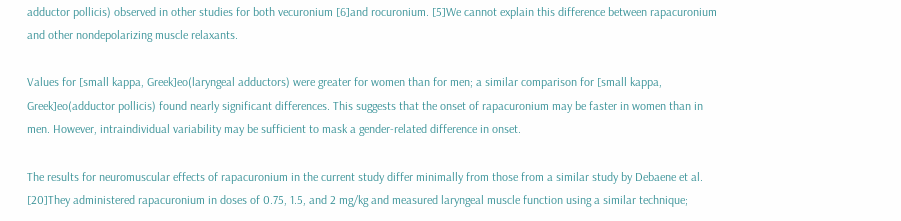adductor pollicis) observed in other studies for both vecuronium [6]and rocuronium. [5]We cannot explain this difference between rapacuronium and other nondepolarizing muscle relaxants.

Values for [small kappa, Greek]eo(laryngeal adductors) were greater for women than for men; a similar comparison for [small kappa, Greek]eo(adductor pollicis) found nearly significant differences. This suggests that the onset of rapacuronium may be faster in women than in men. However, intraindividual variability may be sufficient to mask a gender-related difference in onset.

The results for neuromuscular effects of rapacuronium in the current study differ minimally from those from a similar study by Debaene et al. [20]They administered rapacuronium in doses of 0.75, 1.5, and 2 mg/kg and measured laryngeal muscle function using a similar technique;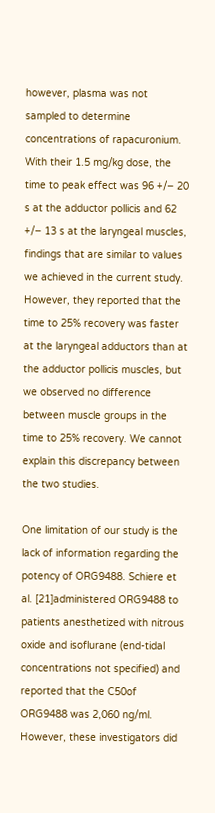however, plasma was not sampled to determine concentrations of rapacuronium. With their 1.5 mg/kg dose, the time to peak effect was 96 +/− 20 s at the adductor pollicis and 62 +/− 13 s at the laryngeal muscles, findings that are similar to values we achieved in the current study. However, they reported that the time to 25% recovery was faster at the laryngeal adductors than at the adductor pollicis muscles, but we observed no difference between muscle groups in the time to 25% recovery. We cannot explain this discrepancy between the two studies.

One limitation of our study is the lack of information regarding the potency of ORG9488. Schiere et al. [21]administered ORG9488 to patients anesthetized with nitrous oxide and isoflurane (end-tidal concentrations not specified) and reported that the C50of ORG9488 was 2,060 ng/ml. However, these investigators did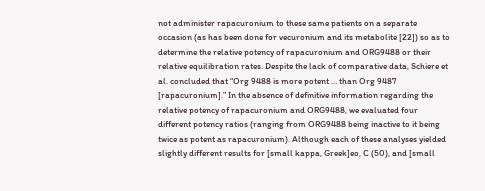not administer rapacuronium to these same patients on a separate occasion (as has been done for vecuronium and its metabolite [22]) so as to determine the relative potency of rapacuronium and ORG9488 or their relative equilibration rates. Despite the lack of comparative data, Schiere et al. concluded that “Org 9488 is more potent … than Org 9487 [rapacuronium].” In the absence of definitive information regarding the relative potency of rapacuronium and ORG9488, we evaluated four different potency ratios (ranging from ORG9488 being inactive to it being twice as potent as rapacuronium). Although each of these analyses yielded slightly different results for [small kappa, Greek]eo, C (50), and [small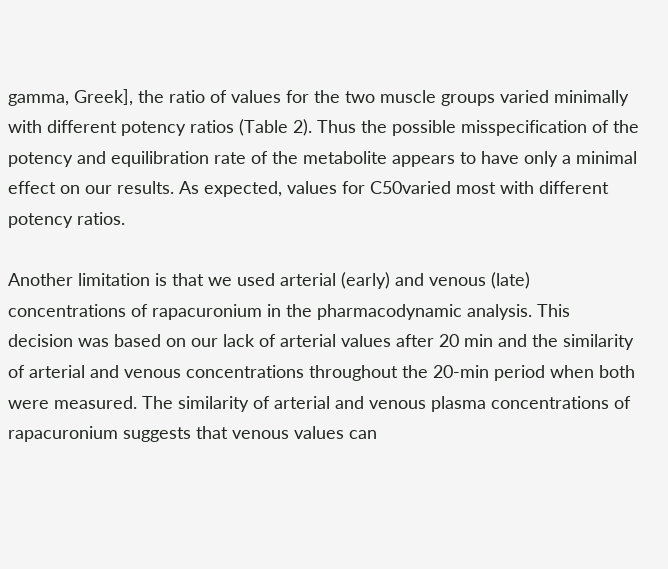gamma, Greek], the ratio of values for the two muscle groups varied minimally with different potency ratios (Table 2). Thus the possible misspecification of the potency and equilibration rate of the metabolite appears to have only a minimal effect on our results. As expected, values for C50varied most with different potency ratios.

Another limitation is that we used arterial (early) and venous (late) concentrations of rapacuronium in the pharmacodynamic analysis. This decision was based on our lack of arterial values after 20 min and the similarity of arterial and venous concentrations throughout the 20-min period when both were measured. The similarity of arterial and venous plasma concentrations of rapacuronium suggests that venous values can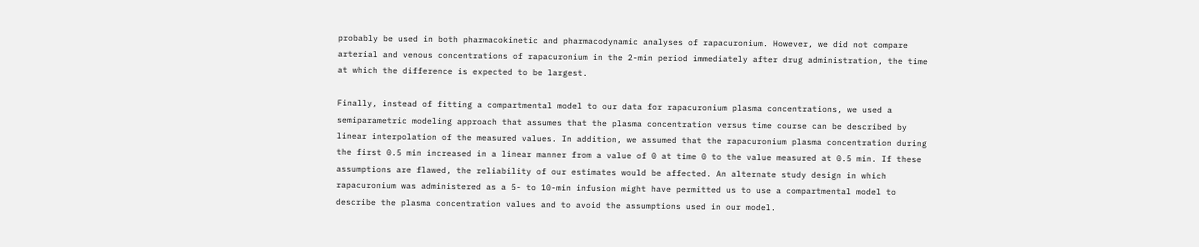probably be used in both pharmacokinetic and pharmacodynamic analyses of rapacuronium. However, we did not compare arterial and venous concentrations of rapacuronium in the 2-min period immediately after drug administration, the time at which the difference is expected to be largest.

Finally, instead of fitting a compartmental model to our data for rapacuronium plasma concentrations, we used a semiparametric modeling approach that assumes that the plasma concentration versus time course can be described by linear interpolation of the measured values. In addition, we assumed that the rapacuronium plasma concentration during the first 0.5 min increased in a linear manner from a value of 0 at time 0 to the value measured at 0.5 min. If these assumptions are flawed, the reliability of our estimates would be affected. An alternate study design in which rapacuronium was administered as a 5- to 10-min infusion might have permitted us to use a compartmental model to describe the plasma concentration values and to avoid the assumptions used in our model.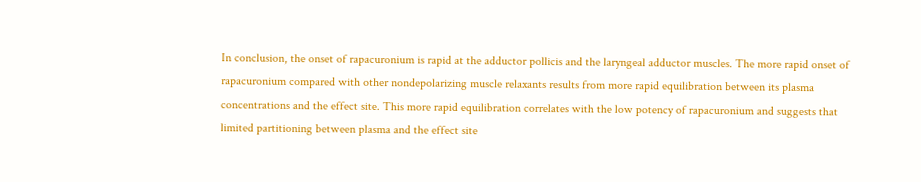In conclusion, the onset of rapacuronium is rapid at the adductor pollicis and the laryngeal adductor muscles. The more rapid onset of rapacuronium compared with other nondepolarizing muscle relaxants results from more rapid equilibration between its plasma concentrations and the effect site. This more rapid equilibration correlates with the low potency of rapacuronium and suggests that limited partitioning between plasma and the effect site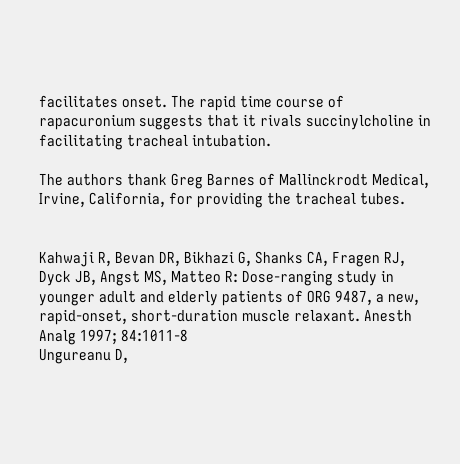facilitates onset. The rapid time course of rapacuronium suggests that it rivals succinylcholine in facilitating tracheal intubation.

The authors thank Greg Barnes of Mallinckrodt Medical, Irvine, California, for providing the tracheal tubes.


Kahwaji R, Bevan DR, Bikhazi G, Shanks CA, Fragen RJ, Dyck JB, Angst MS, Matteo R: Dose-ranging study in younger adult and elderly patients of ORG 9487, a new, rapid-onset, short-duration muscle relaxant. Anesth Analg 1997; 84:1011-8
Ungureanu D,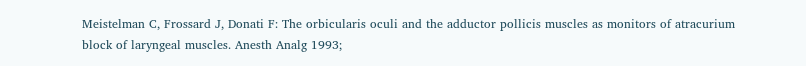Meistelman C, Frossard J, Donati F: The orbicularis oculi and the adductor pollicis muscles as monitors of atracurium block of laryngeal muscles. Anesth Analg 1993;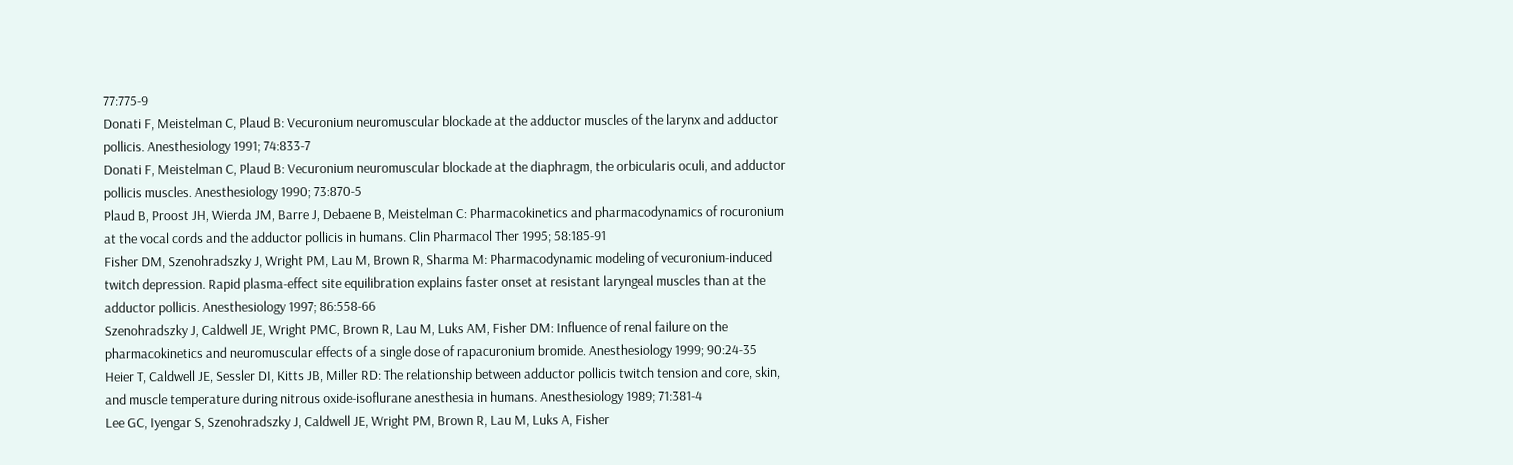77:775-9
Donati F, Meistelman C, Plaud B: Vecuronium neuromuscular blockade at the adductor muscles of the larynx and adductor pollicis. Anesthesiology 1991; 74:833-7
Donati F, Meistelman C, Plaud B: Vecuronium neuromuscular blockade at the diaphragm, the orbicularis oculi, and adductor pollicis muscles. Anesthesiology 1990; 73:870-5
Plaud B, Proost JH, Wierda JM, Barre J, Debaene B, Meistelman C: Pharmacokinetics and pharmacodynamics of rocuronium at the vocal cords and the adductor pollicis in humans. Clin Pharmacol Ther 1995; 58:185-91
Fisher DM, Szenohradszky J, Wright PM, Lau M, Brown R, Sharma M: Pharmacodynamic modeling of vecuronium-induced twitch depression. Rapid plasma-effect site equilibration explains faster onset at resistant laryngeal muscles than at the adductor pollicis. Anesthesiology 1997; 86:558-66
Szenohradszky J, Caldwell JE, Wright PMC, Brown R, Lau M, Luks AM, Fisher DM: Influence of renal failure on the pharmacokinetics and neuromuscular effects of a single dose of rapacuronium bromide. Anesthesiology 1999; 90:24-35
Heier T, Caldwell JE, Sessler DI, Kitts JB, Miller RD: The relationship between adductor pollicis twitch tension and core, skin, and muscle temperature during nitrous oxide-isoflurane anesthesia in humans. Anesthesiology 1989; 71:381-4
Lee GC, Iyengar S, Szenohradszky J, Caldwell JE, Wright PM, Brown R, Lau M, Luks A, Fisher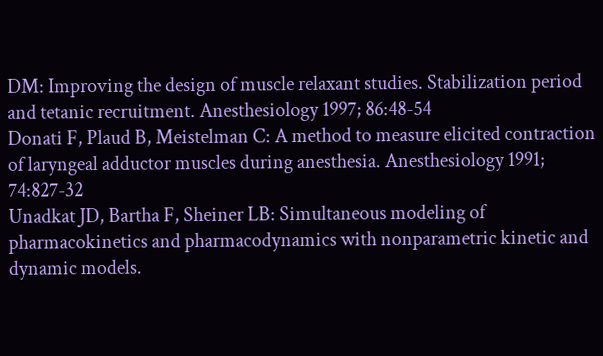DM: Improving the design of muscle relaxant studies. Stabilization period and tetanic recruitment. Anesthesiology 1997; 86:48-54
Donati F, Plaud B, Meistelman C: A method to measure elicited contraction of laryngeal adductor muscles during anesthesia. Anesthesiology 1991; 74:827-32
Unadkat JD, Bartha F, Sheiner LB: Simultaneous modeling of pharmacokinetics and pharmacodynamics with nonparametric kinetic and dynamic models.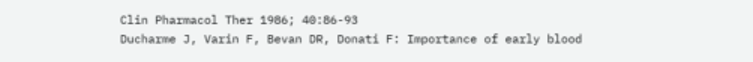Clin Pharmacol Ther 1986; 40:86-93
Ducharme J, Varin F, Bevan DR, Donati F: Importance of early blood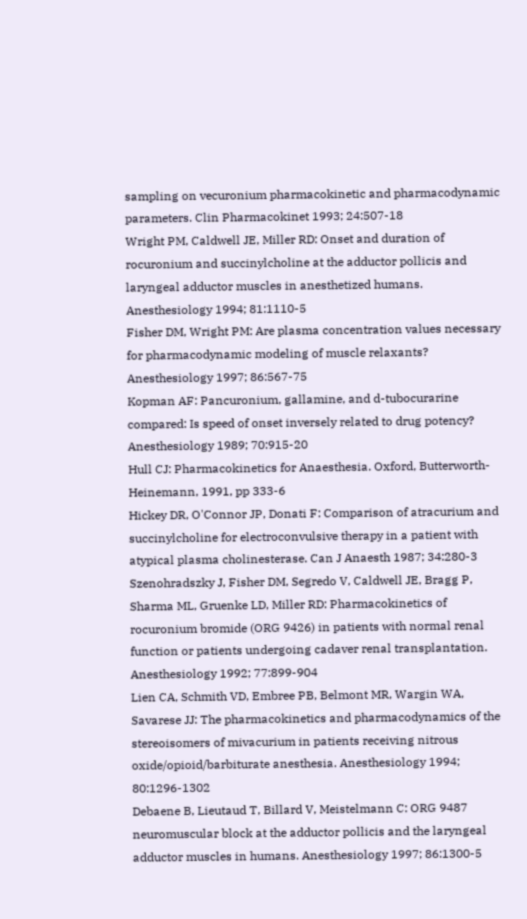sampling on vecuronium pharmacokinetic and pharmacodynamic parameters. Clin Pharmacokinet 1993; 24:507-18
Wright PM, Caldwell JE, Miller RD: Onset and duration of rocuronium and succinylcholine at the adductor pollicis and laryngeal adductor muscles in anesthetized humans. Anesthesiology 1994; 81:1110-5
Fisher DM, Wright PM: Are plasma concentration values necessary for pharmacodynamic modeling of muscle relaxants? Anesthesiology 1997; 86:567-75
Kopman AF: Pancuronium, gallamine, and d-tubocurarine compared: Is speed of onset inversely related to drug potency? Anesthesiology 1989; 70:915-20
Hull CJ: Pharmacokinetics for Anaesthesia. Oxford, Butterworth-Heinemann, 1991, pp 333-6
Hickey DR, O'Connor JP, Donati F: Comparison of atracurium and succinylcholine for electroconvulsive therapy in a patient with atypical plasma cholinesterase. Can J Anaesth 1987; 34:280-3
Szenohradszky J, Fisher DM, Segredo V, Caldwell JE, Bragg P, Sharma ML, Gruenke LD, Miller RD: Pharmacokinetics of rocuronium bromide (ORG 9426) in patients with normal renal function or patients undergoing cadaver renal transplantation. Anesthesiology 1992; 77:899-904
Lien CA, Schmith VD, Embree PB, Belmont MR, Wargin WA, Savarese JJ: The pharmacokinetics and pharmacodynamics of the stereoisomers of mivacurium in patients receiving nitrous oxide/opioid/barbiturate anesthesia. Anesthesiology 1994; 80:1296-1302
Debaene B, Lieutaud T, Billard V, Meistelmann C: ORG 9487 neuromuscular block at the adductor pollicis and the laryngeal adductor muscles in humans. Anesthesiology 1997; 86:1300-5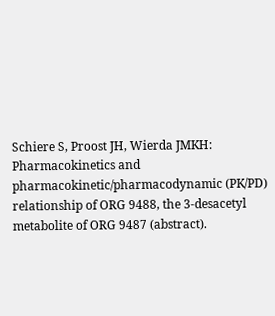Schiere S, Proost JH, Wierda JMKH: Pharmacokinetics and pharmacokinetic/pharmacodynamic (PK/PD) relationship of ORG 9488, the 3-desacetyl metabolite of ORG 9487 (abstract).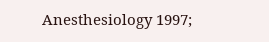Anesthesiology 1997;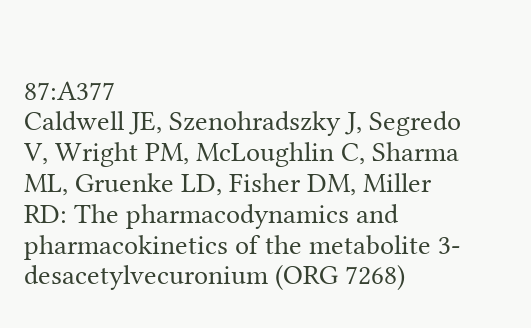87:A377
Caldwell JE, Szenohradszky J, Segredo V, Wright PM, McLoughlin C, Sharma ML, Gruenke LD, Fisher DM, Miller RD: The pharmacodynamics and pharmacokinetics of the metabolite 3-desacetylvecuronium (ORG 7268)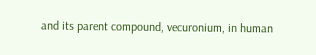and its parent compound, vecuronium, in human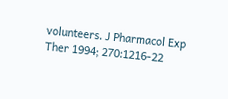volunteers. J Pharmacol Exp Ther 1994; 270:1216-22